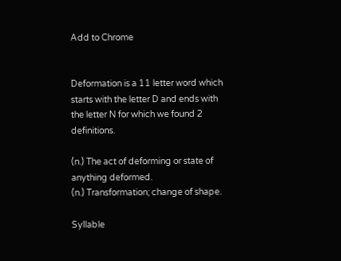Add to Chrome


Deformation is a 11 letter word which starts with the letter D and ends with the letter N for which we found 2 definitions.

(n.) The act of deforming or state of anything deformed.
(n.) Transformation; change of shape.

Syllable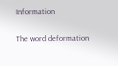Information

The word deformation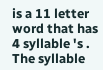is a 11 letter word that has 4 syllable 's . The syllable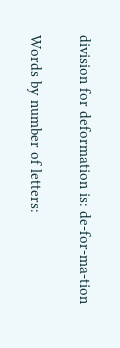division for deformation is: de-for-ma-tion

Words by number of letters: